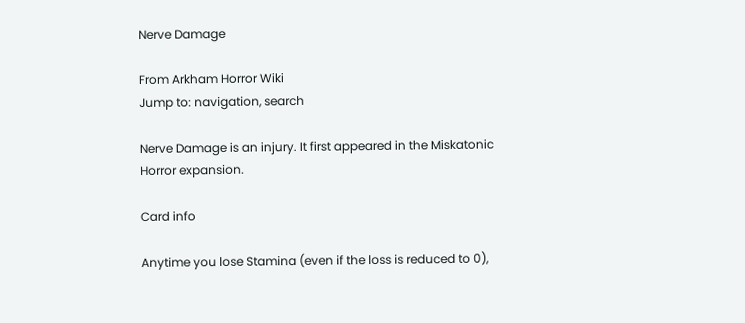Nerve Damage

From Arkham Horror Wiki
Jump to: navigation, search

Nerve Damage is an injury. It first appeared in the Miskatonic Horror expansion.

Card info

Anytime you lose Stamina (even if the loss is reduced to 0),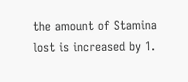the amount of Stamina lost is increased by 1.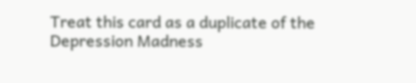Treat this card as a duplicate of the Depression Madness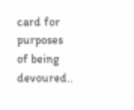card for purposes of being devoured..